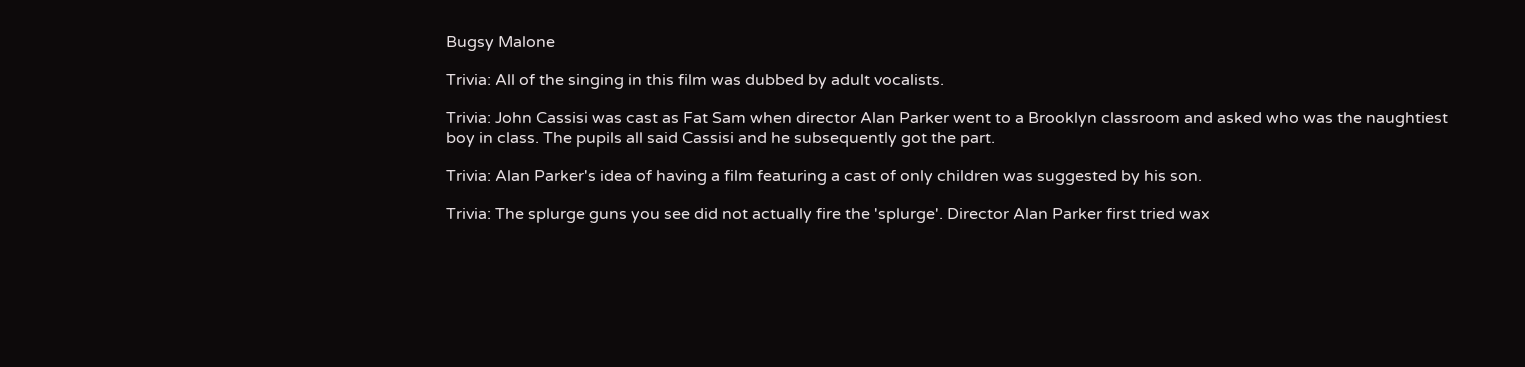Bugsy Malone

Trivia: All of the singing in this film was dubbed by adult vocalists.

Trivia: John Cassisi was cast as Fat Sam when director Alan Parker went to a Brooklyn classroom and asked who was the naughtiest boy in class. The pupils all said Cassisi and he subsequently got the part.

Trivia: Alan Parker's idea of having a film featuring a cast of only children was suggested by his son.

Trivia: The splurge guns you see did not actually fire the 'splurge'. Director Alan Parker first tried wax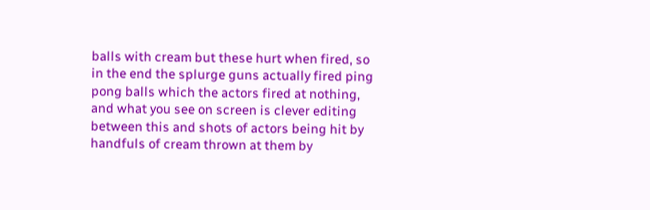balls with cream but these hurt when fired, so in the end the splurge guns actually fired ping pong balls which the actors fired at nothing, and what you see on screen is clever editing between this and shots of actors being hit by handfuls of cream thrown at them by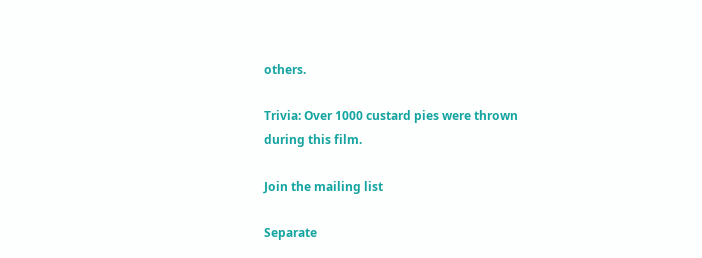others.

Trivia: Over 1000 custard pies were thrown during this film.

Join the mailing list

Separate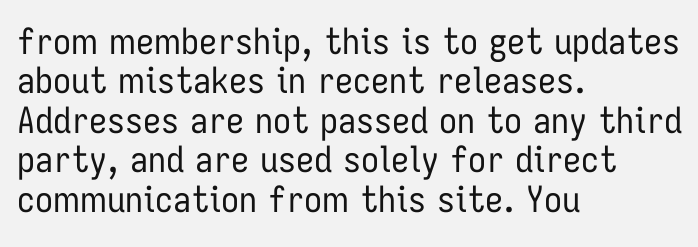from membership, this is to get updates about mistakes in recent releases. Addresses are not passed on to any third party, and are used solely for direct communication from this site. You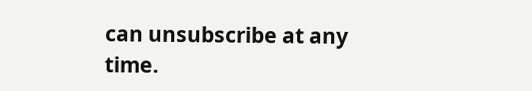can unsubscribe at any time.